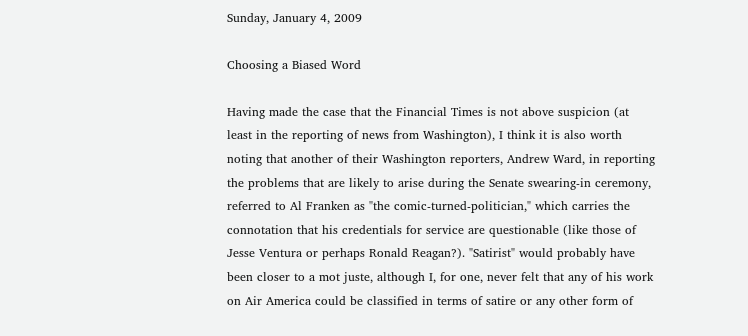Sunday, January 4, 2009

Choosing a Biased Word

Having made the case that the Financial Times is not above suspicion (at least in the reporting of news from Washington), I think it is also worth noting that another of their Washington reporters, Andrew Ward, in reporting the problems that are likely to arise during the Senate swearing-in ceremony, referred to Al Franken as "the comic-turned-politician," which carries the connotation that his credentials for service are questionable (like those of Jesse Ventura or perhaps Ronald Reagan?). "Satirist" would probably have been closer to a mot juste, although I, for one, never felt that any of his work on Air America could be classified in terms of satire or any other form of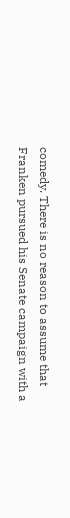comedy. There is no reason to assume that Franken pursued his Senate campaign with a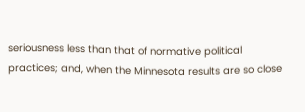seriousness less than that of normative political practices; and, when the Minnesota results are so close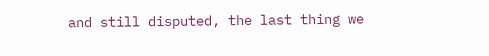and still disputed, the last thing we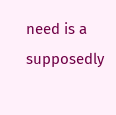need is a supposedly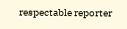respectable reporter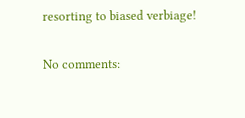resorting to biased verbiage!

No comments: